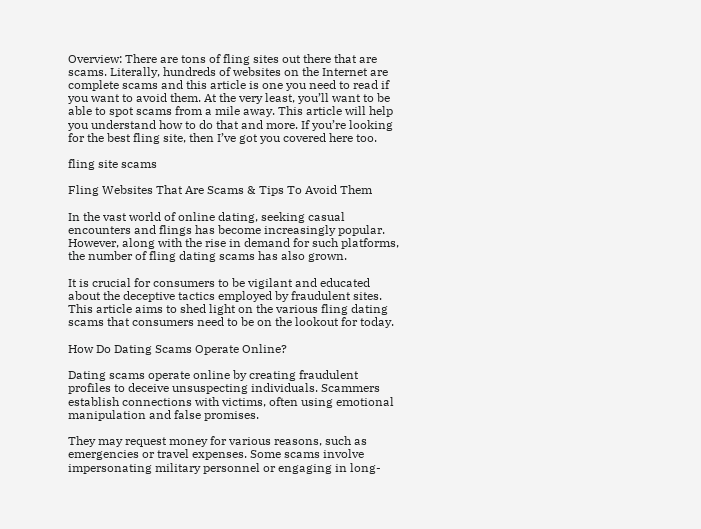Overview: There are tons of fling sites out there that are scams. Literally, hundreds of websites on the Internet are complete scams and this article is one you need to read if you want to avoid them. At the very least, you’ll want to be able to spot scams from a mile away. This article will help you understand how to do that and more. If you’re looking for the best fling site, then I’ve got you covered here too.

fling site scams

Fling Websites That Are Scams & Tips To Avoid Them

In the vast world of online dating, seeking casual encounters and flings has become increasingly popular. However, along with the rise in demand for such platforms, the number of fling dating scams has also grown.

It is crucial for consumers to be vigilant and educated about the deceptive tactics employed by fraudulent sites. This article aims to shed light on the various fling dating scams that consumers need to be on the lookout for today.

How Do Dating Scams Operate Online?

Dating scams operate online by creating fraudulent profiles to deceive unsuspecting individuals. Scammers establish connections with victims, often using emotional manipulation and false promises.

They may request money for various reasons, such as emergencies or travel expenses. Some scams involve impersonating military personnel or engaging in long-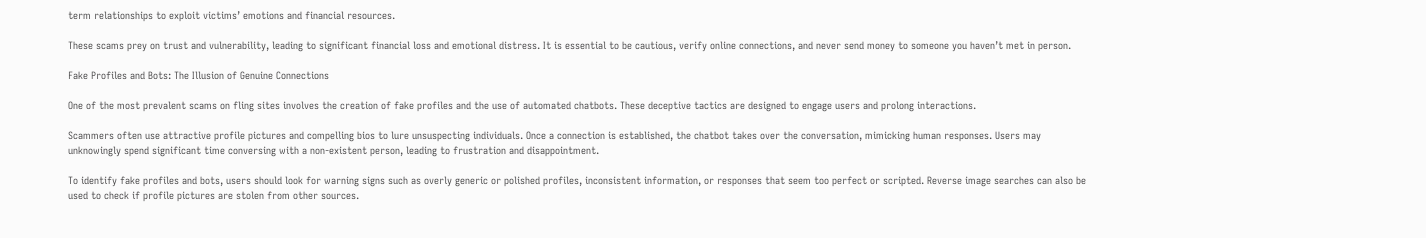term relationships to exploit victims’ emotions and financial resources.

These scams prey on trust and vulnerability, leading to significant financial loss and emotional distress. It is essential to be cautious, verify online connections, and never send money to someone you haven’t met in person.

Fake Profiles and Bots: The Illusion of Genuine Connections

One of the most prevalent scams on fling sites involves the creation of fake profiles and the use of automated chatbots. These deceptive tactics are designed to engage users and prolong interactions.

Scammers often use attractive profile pictures and compelling bios to lure unsuspecting individuals. Once a connection is established, the chatbot takes over the conversation, mimicking human responses. Users may unknowingly spend significant time conversing with a non-existent person, leading to frustration and disappointment.

To identify fake profiles and bots, users should look for warning signs such as overly generic or polished profiles, inconsistent information, or responses that seem too perfect or scripted. Reverse image searches can also be used to check if profile pictures are stolen from other sources.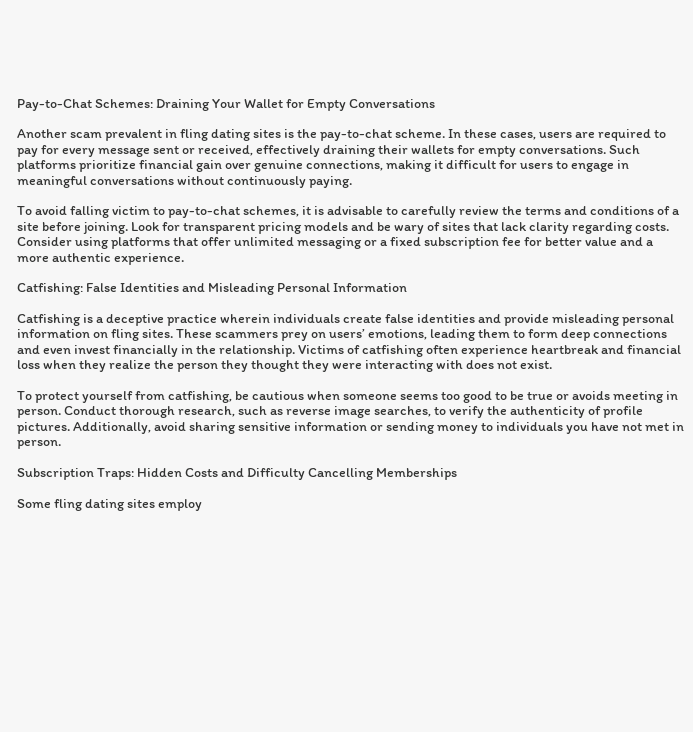Pay-to-Chat Schemes: Draining Your Wallet for Empty Conversations

Another scam prevalent in fling dating sites is the pay-to-chat scheme. In these cases, users are required to pay for every message sent or received, effectively draining their wallets for empty conversations. Such platforms prioritize financial gain over genuine connections, making it difficult for users to engage in meaningful conversations without continuously paying.

To avoid falling victim to pay-to-chat schemes, it is advisable to carefully review the terms and conditions of a site before joining. Look for transparent pricing models and be wary of sites that lack clarity regarding costs. Consider using platforms that offer unlimited messaging or a fixed subscription fee for better value and a more authentic experience.

Catfishing: False Identities and Misleading Personal Information

Catfishing is a deceptive practice wherein individuals create false identities and provide misleading personal information on fling sites. These scammers prey on users’ emotions, leading them to form deep connections and even invest financially in the relationship. Victims of catfishing often experience heartbreak and financial loss when they realize the person they thought they were interacting with does not exist.

To protect yourself from catfishing, be cautious when someone seems too good to be true or avoids meeting in person. Conduct thorough research, such as reverse image searches, to verify the authenticity of profile pictures. Additionally, avoid sharing sensitive information or sending money to individuals you have not met in person.

Subscription Traps: Hidden Costs and Difficulty Cancelling Memberships

Some fling dating sites employ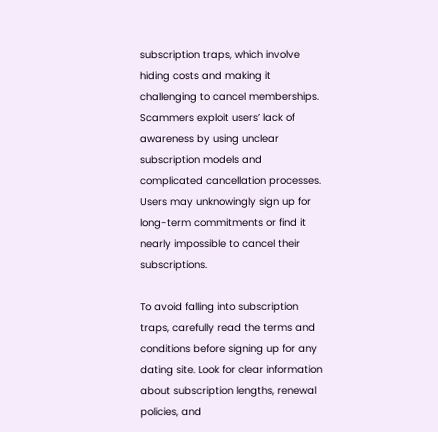subscription traps, which involve hiding costs and making it challenging to cancel memberships. Scammers exploit users’ lack of awareness by using unclear subscription models and complicated cancellation processes. Users may unknowingly sign up for long-term commitments or find it nearly impossible to cancel their subscriptions.

To avoid falling into subscription traps, carefully read the terms and conditions before signing up for any dating site. Look for clear information about subscription lengths, renewal policies, and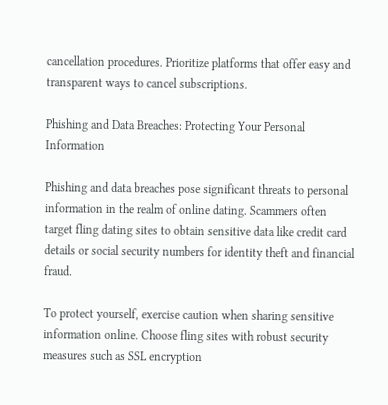cancellation procedures. Prioritize platforms that offer easy and transparent ways to cancel subscriptions.

Phishing and Data Breaches: Protecting Your Personal Information

Phishing and data breaches pose significant threats to personal information in the realm of online dating. Scammers often target fling dating sites to obtain sensitive data like credit card details or social security numbers for identity theft and financial fraud.

To protect yourself, exercise caution when sharing sensitive information online. Choose fling sites with robust security measures such as SSL encryption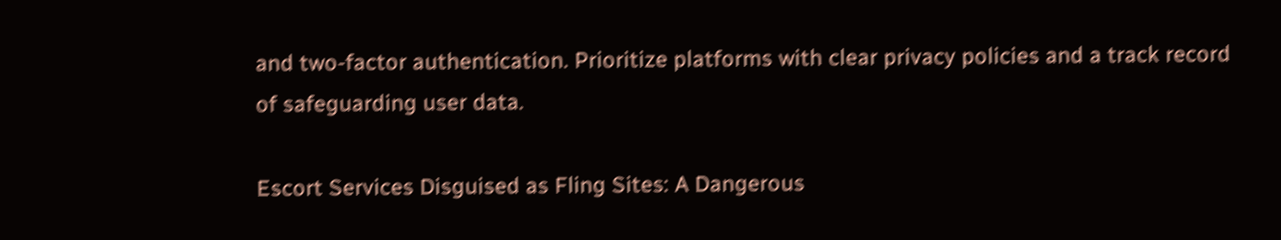and two-factor authentication. Prioritize platforms with clear privacy policies and a track record of safeguarding user data.

Escort Services Disguised as Fling Sites: A Dangerous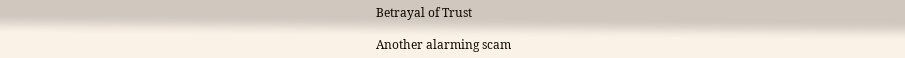Betrayal of Trust

Another alarming scam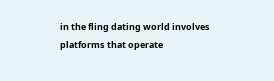in the fling dating world involves platforms that operate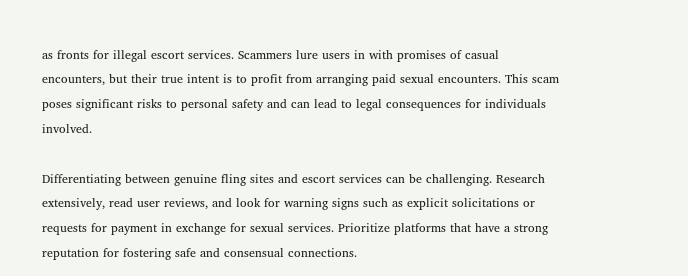as fronts for illegal escort services. Scammers lure users in with promises of casual encounters, but their true intent is to profit from arranging paid sexual encounters. This scam poses significant risks to personal safety and can lead to legal consequences for individuals involved.

Differentiating between genuine fling sites and escort services can be challenging. Research extensively, read user reviews, and look for warning signs such as explicit solicitations or requests for payment in exchange for sexual services. Prioritize platforms that have a strong reputation for fostering safe and consensual connections.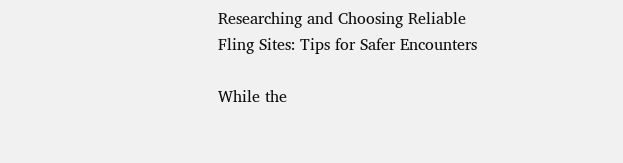Researching and Choosing Reliable Fling Sites: Tips for Safer Encounters

While the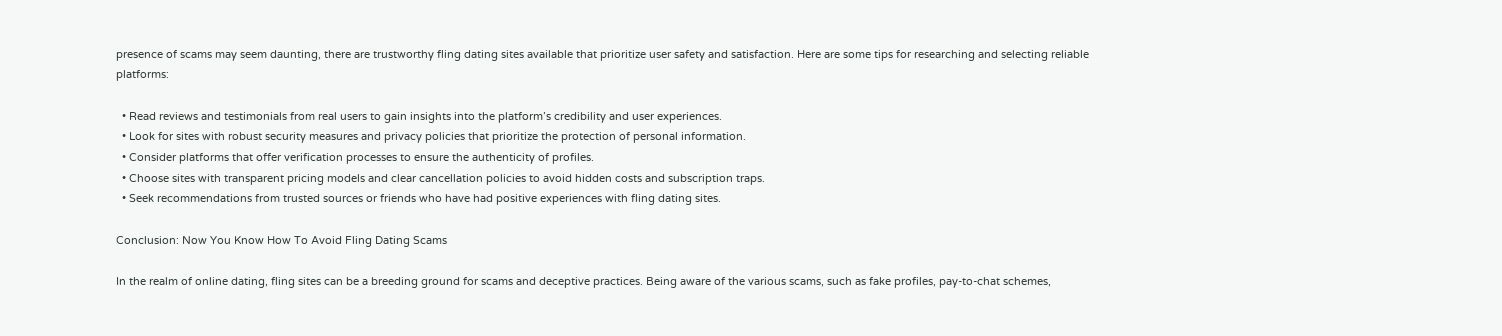presence of scams may seem daunting, there are trustworthy fling dating sites available that prioritize user safety and satisfaction. Here are some tips for researching and selecting reliable platforms:

  • Read reviews and testimonials from real users to gain insights into the platform’s credibility and user experiences.
  • Look for sites with robust security measures and privacy policies that prioritize the protection of personal information.
  • Consider platforms that offer verification processes to ensure the authenticity of profiles.
  • Choose sites with transparent pricing models and clear cancellation policies to avoid hidden costs and subscription traps.
  • Seek recommendations from trusted sources or friends who have had positive experiences with fling dating sites.

Conclusion: Now You Know How To Avoid Fling Dating Scams

In the realm of online dating, fling sites can be a breeding ground for scams and deceptive practices. Being aware of the various scams, such as fake profiles, pay-to-chat schemes,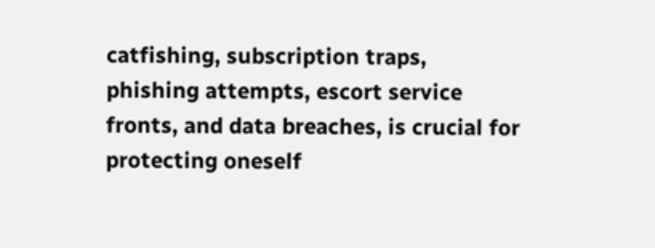catfishing, subscription traps, phishing attempts, escort service fronts, and data breaches, is crucial for protecting oneself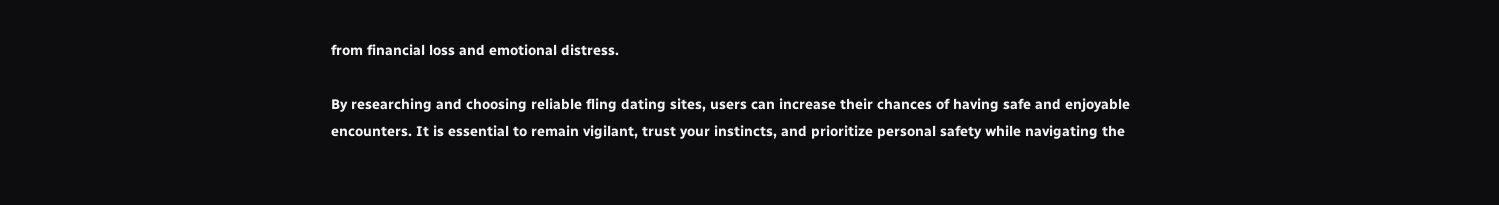from financial loss and emotional distress.

By researching and choosing reliable fling dating sites, users can increase their chances of having safe and enjoyable encounters. It is essential to remain vigilant, trust your instincts, and prioritize personal safety while navigating the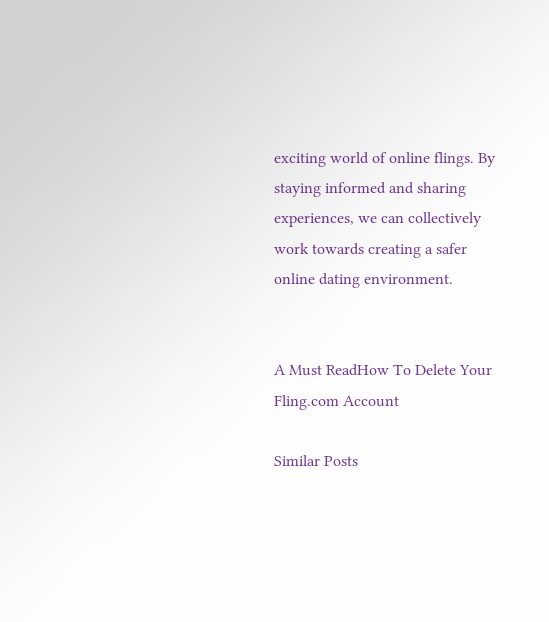exciting world of online flings. By staying informed and sharing experiences, we can collectively work towards creating a safer online dating environment.


A Must ReadHow To Delete Your Fling.com Account

Similar Posts